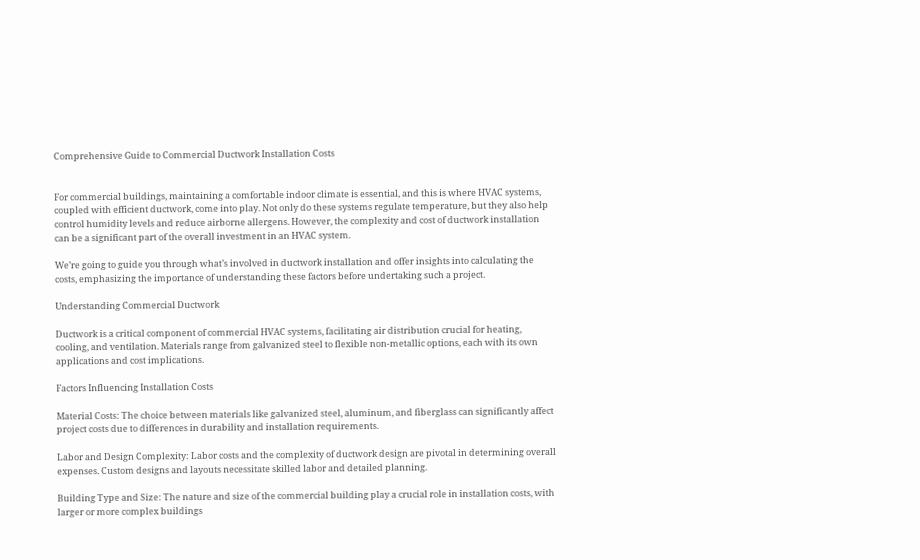Comprehensive Guide to Commercial Ductwork Installation Costs


For commercial buildings, maintaining a comfortable indoor climate is essential, and this is where HVAC systems, coupled with efficient ductwork, come into play. Not only do these systems regulate temperature, but they also help control humidity levels and reduce airborne allergens. However, the complexity and cost of ductwork installation can be a significant part of the overall investment in an HVAC system.

We’re going to guide you through what’s involved in ductwork installation and offer insights into calculating the costs, emphasizing the importance of understanding these factors before undertaking such a project.

Understanding Commercial Ductwork

Ductwork is a critical component of commercial HVAC systems, facilitating air distribution crucial for heating, cooling, and ventilation. Materials range from galvanized steel to flexible non-metallic options, each with its own applications and cost implications.

Factors Influencing Installation Costs

Material Costs: The choice between materials like galvanized steel, aluminum, and fiberglass can significantly affect project costs due to differences in durability and installation requirements.

Labor and Design Complexity: Labor costs and the complexity of ductwork design are pivotal in determining overall expenses. Custom designs and layouts necessitate skilled labor and detailed planning.

Building Type and Size: The nature and size of the commercial building play a crucial role in installation costs, with larger or more complex buildings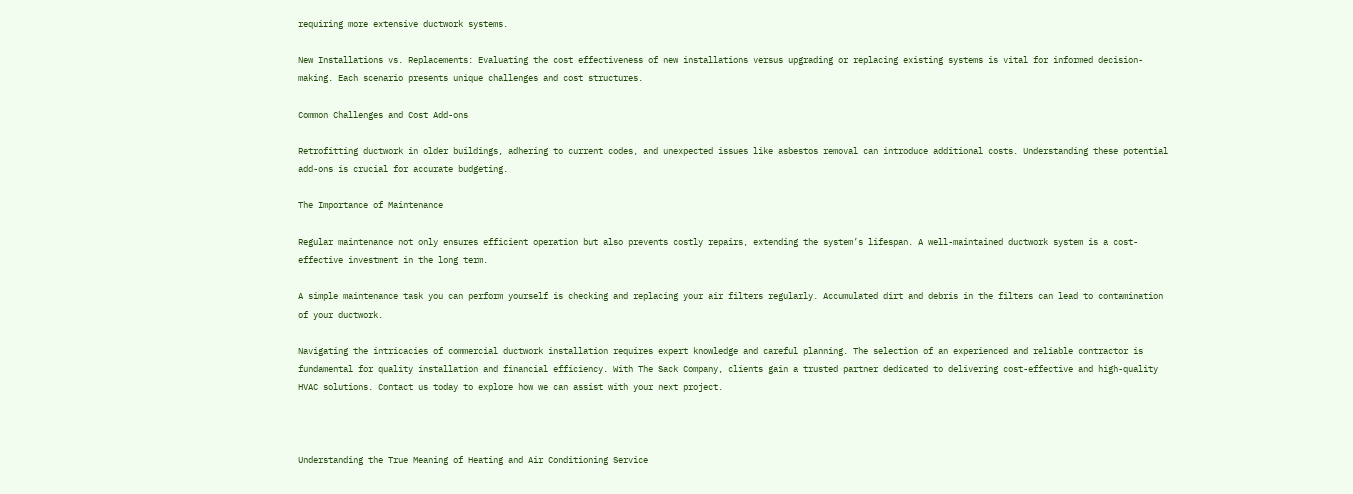requiring more extensive ductwork systems.

New Installations vs. Replacements: Evaluating the cost effectiveness of new installations versus upgrading or replacing existing systems is vital for informed decision-making. Each scenario presents unique challenges and cost structures.

Common Challenges and Cost Add-ons

Retrofitting ductwork in older buildings, adhering to current codes, and unexpected issues like asbestos removal can introduce additional costs. Understanding these potential add-ons is crucial for accurate budgeting.

The Importance of Maintenance

Regular maintenance not only ensures efficient operation but also prevents costly repairs, extending the system’s lifespan. A well-maintained ductwork system is a cost-effective investment in the long term.

A simple maintenance task you can perform yourself is checking and replacing your air filters regularly. Accumulated dirt and debris in the filters can lead to contamination of your ductwork.

Navigating the intricacies of commercial ductwork installation requires expert knowledge and careful planning. The selection of an experienced and reliable contractor is fundamental for quality installation and financial efficiency. With The Sack Company, clients gain a trusted partner dedicated to delivering cost-effective and high-quality HVAC solutions. Contact us today to explore how we can assist with your next project.



Understanding the True Meaning of Heating and Air Conditioning Service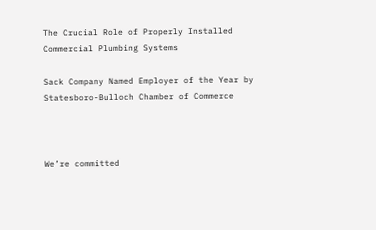The Crucial Role of Properly Installed Commercial Plumbing Systems

Sack Company Named Employer of the Year by Statesboro-Bulloch Chamber of Commerce



We’re committed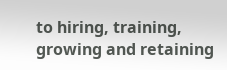to hiring, training, growing and retaining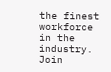the finest workforce in the industry. Join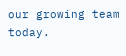our growing team today.